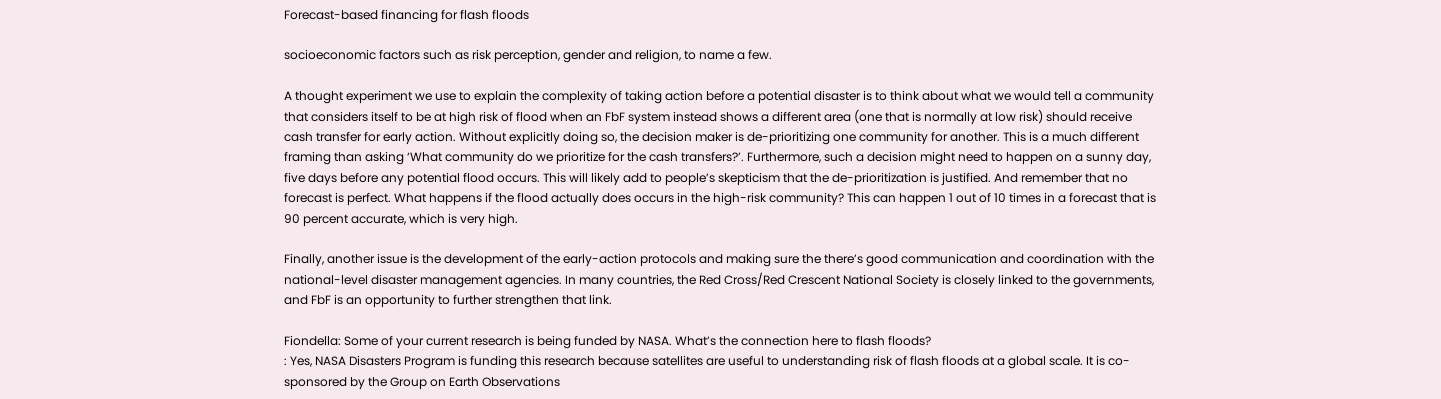Forecast-based financing for flash floods

socioeconomic factors such as risk perception, gender and religion, to name a few.

A thought experiment we use to explain the complexity of taking action before a potential disaster is to think about what we would tell a community that considers itself to be at high risk of flood when an FbF system instead shows a different area (one that is normally at low risk) should receive cash transfer for early action. Without explicitly doing so, the decision maker is de-prioritizing one community for another. This is a much different framing than asking ‘What community do we prioritize for the cash transfers?’. Furthermore, such a decision might need to happen on a sunny day, five days before any potential flood occurs. This will likely add to people’s skepticism that the de-prioritization is justified. And remember that no forecast is perfect. What happens if the flood actually does occurs in the high-risk community? This can happen 1 out of 10 times in a forecast that is 90 percent accurate, which is very high.

Finally, another issue is the development of the early-action protocols and making sure the there’s good communication and coordination with the national-level disaster management agencies. In many countries, the Red Cross/Red Crescent National Society is closely linked to the governments, and FbF is an opportunity to further strengthen that link.

Fiondella: Some of your current research is being funded by NASA. What’s the connection here to flash floods?
: Yes, NASA Disasters Program is funding this research because satellites are useful to understanding risk of flash floods at a global scale. It is co-sponsored by the Group on Earth Observations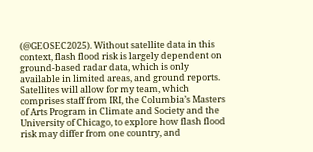(@GEOSEC2025). Without satellite data in this context, flash flood risk is largely dependent on ground-based radar data, which is only available in limited areas, and ground reports. Satellites will allow for my team, which comprises staff from IRI, the Columbia’s Masters of Arts Program in Climate and Society and the University of Chicago, to explore how flash flood risk may differ from one country, and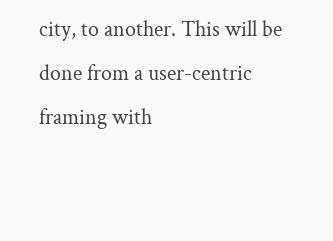city, to another. This will be done from a user-centric framing with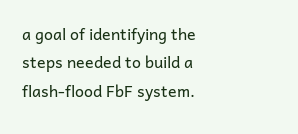a goal of identifying the steps needed to build a flash-flood FbF system.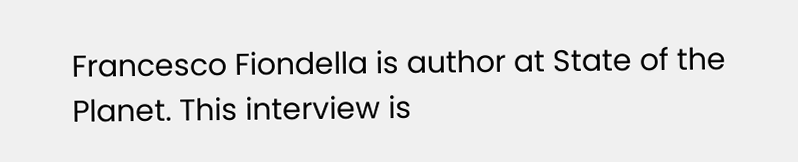Francesco Fiondella is author at State of the Planet. This interview is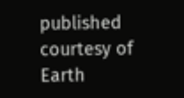published courtesy of Earth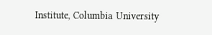Institute, Columbia University